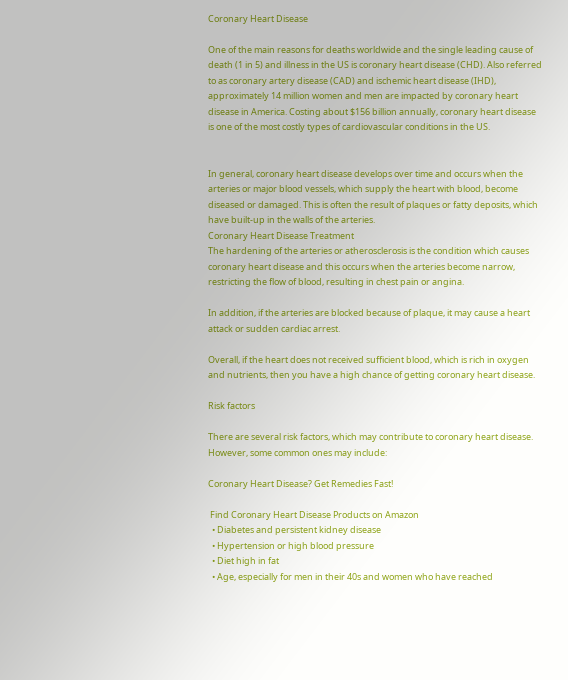Coronary Heart Disease

One of the main reasons for deaths worldwide and the single leading cause of death (1 in 5) and illness in the US is coronary heart disease (CHD). Also referred to as coronary artery disease (CAD) and ischemic heart disease (IHD), approximately 14 million women and men are impacted by coronary heart disease in America. Costing about $156 billion annually, coronary heart disease is one of the most costly types of cardiovascular conditions in the US.


In general, coronary heart disease develops over time and occurs when the arteries or major blood vessels, which supply the heart with blood, become diseased or damaged. This is often the result of plaques or fatty deposits, which have built-up in the walls of the arteries.
Coronary Heart Disease Treatment
The hardening of the arteries or atherosclerosis is the condition which causes coronary heart disease and this occurs when the arteries become narrow, restricting the flow of blood, resulting in chest pain or angina.

In addition, if the arteries are blocked because of plaque, it may cause a heart attack or sudden cardiac arrest.

Overall, if the heart does not received sufficient blood, which is rich in oxygen and nutrients, then you have a high chance of getting coronary heart disease.

Risk factors

There are several risk factors, which may contribute to coronary heart disease. However, some common ones may include:

Coronary Heart Disease? Get Remedies Fast!

 Find Coronary Heart Disease Products on Amazon
  • Diabetes and persistent kidney disease
  • Hypertension or high blood pressure
  • Diet high in fat
  • Age, especially for men in their 40s and women who have reached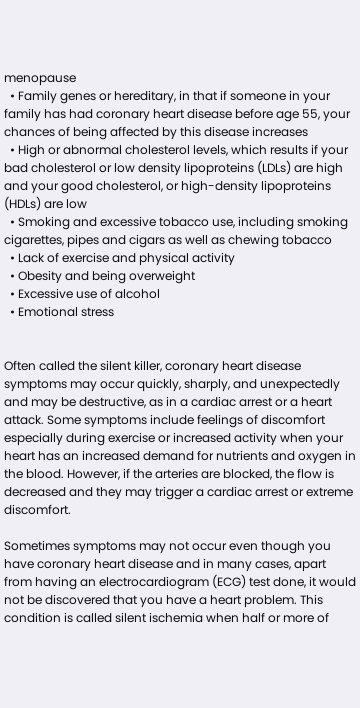menopause
  • Family genes or hereditary, in that if someone in your family has had coronary heart disease before age 55, your chances of being affected by this disease increases
  • High or abnormal cholesterol levels, which results if your bad cholesterol or low density lipoproteins (LDLs) are high and your good cholesterol, or high-density lipoproteins (HDLs) are low
  • Smoking and excessive tobacco use, including smoking cigarettes, pipes and cigars as well as chewing tobacco
  • Lack of exercise and physical activity
  • Obesity and being overweight
  • Excessive use of alcohol
  • Emotional stress


Often called the silent killer, coronary heart disease symptoms may occur quickly, sharply, and unexpectedly and may be destructive, as in a cardiac arrest or a heart attack. Some symptoms include feelings of discomfort especially during exercise or increased activity when your heart has an increased demand for nutrients and oxygen in the blood. However, if the arteries are blocked, the flow is decreased and they may trigger a cardiac arrest or extreme discomfort.

Sometimes symptoms may not occur even though you have coronary heart disease and in many cases, apart from having an electrocardiogram (ECG) test done, it would not be discovered that you have a heart problem. This condition is called silent ischemia when half or more of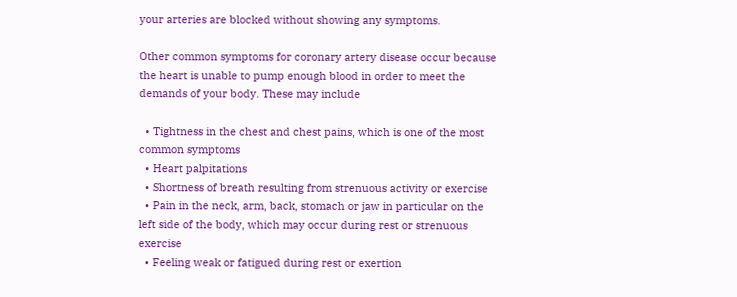your arteries are blocked without showing any symptoms.

Other common symptoms for coronary artery disease occur because the heart is unable to pump enough blood in order to meet the demands of your body. These may include

  • Tightness in the chest and chest pains, which is one of the most common symptoms
  • Heart palpitations
  • Shortness of breath resulting from strenuous activity or exercise
  • Pain in the neck, arm, back, stomach or jaw in particular on the left side of the body, which may occur during rest or strenuous exercise
  • Feeling weak or fatigued during rest or exertion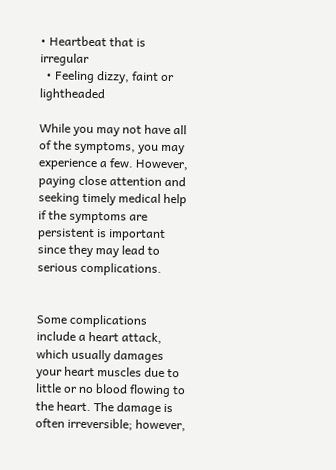• Heartbeat that is irregular
  • Feeling dizzy, faint or lightheaded

While you may not have all of the symptoms, you may experience a few. However, paying close attention and seeking timely medical help if the symptoms are persistent is important since they may lead to serious complications.


Some complications include a heart attack, which usually damages your heart muscles due to little or no blood flowing to the heart. The damage is often irreversible; however,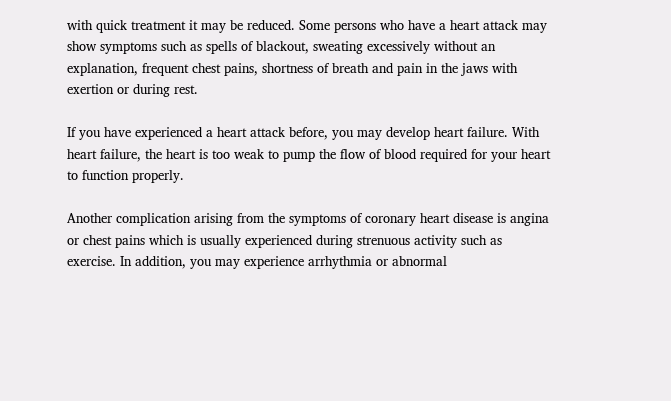with quick treatment it may be reduced. Some persons who have a heart attack may show symptoms such as spells of blackout, sweating excessively without an explanation, frequent chest pains, shortness of breath and pain in the jaws with exertion or during rest.

If you have experienced a heart attack before, you may develop heart failure. With heart failure, the heart is too weak to pump the flow of blood required for your heart to function properly.

Another complication arising from the symptoms of coronary heart disease is angina or chest pains which is usually experienced during strenuous activity such as exercise. In addition, you may experience arrhythmia or abnormal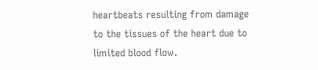heartbeats resulting from damage to the tissues of the heart due to limited blood flow.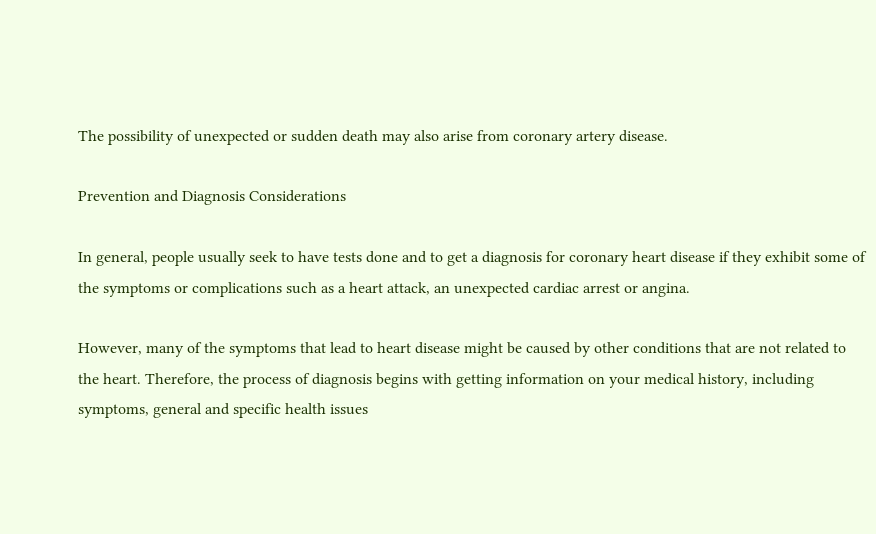The possibility of unexpected or sudden death may also arise from coronary artery disease.

Prevention and Diagnosis Considerations

In general, people usually seek to have tests done and to get a diagnosis for coronary heart disease if they exhibit some of the symptoms or complications such as a heart attack, an unexpected cardiac arrest or angina.

However, many of the symptoms that lead to heart disease might be caused by other conditions that are not related to the heart. Therefore, the process of diagnosis begins with getting information on your medical history, including symptoms, general and specific health issues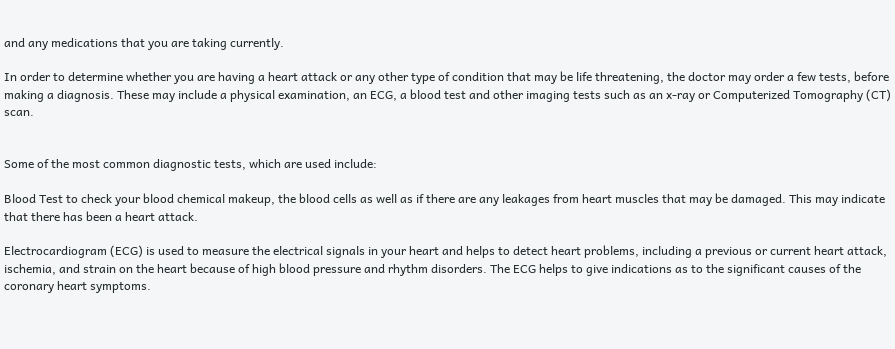and any medications that you are taking currently.

In order to determine whether you are having a heart attack or any other type of condition that may be life threatening, the doctor may order a few tests, before making a diagnosis. These may include a physical examination, an ECG, a blood test and other imaging tests such as an x-ray or Computerized Tomography (CT) scan.


Some of the most common diagnostic tests, which are used include:

Blood Test to check your blood chemical makeup, the blood cells as well as if there are any leakages from heart muscles that may be damaged. This may indicate that there has been a heart attack.

Electrocardiogram (ECG) is used to measure the electrical signals in your heart and helps to detect heart problems, including a previous or current heart attack, ischemia, and strain on the heart because of high blood pressure and rhythm disorders. The ECG helps to give indications as to the significant causes of the coronary heart symptoms.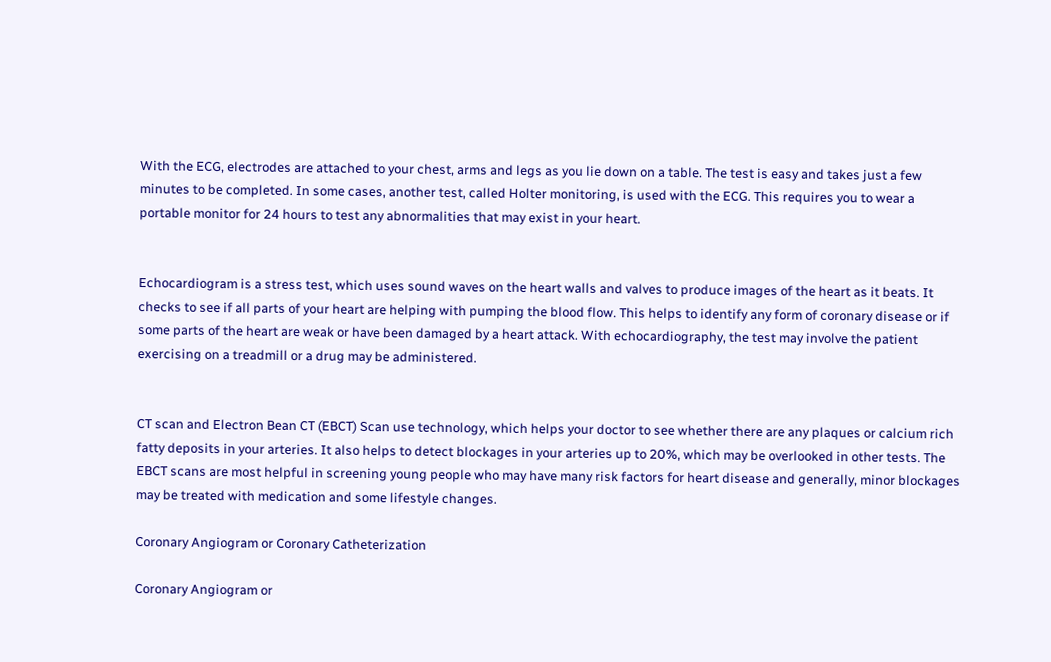With the ECG, electrodes are attached to your chest, arms and legs as you lie down on a table. The test is easy and takes just a few minutes to be completed. In some cases, another test, called Holter monitoring, is used with the ECG. This requires you to wear a portable monitor for 24 hours to test any abnormalities that may exist in your heart.


Echocardiogram is a stress test, which uses sound waves on the heart walls and valves to produce images of the heart as it beats. It checks to see if all parts of your heart are helping with pumping the blood flow. This helps to identify any form of coronary disease or if some parts of the heart are weak or have been damaged by a heart attack. With echocardiography, the test may involve the patient exercising on a treadmill or a drug may be administered.


CT scan and Electron Bean CT (EBCT) Scan use technology, which helps your doctor to see whether there are any plaques or calcium rich fatty deposits in your arteries. It also helps to detect blockages in your arteries up to 20%, which may be overlooked in other tests. The EBCT scans are most helpful in screening young people who may have many risk factors for heart disease and generally, minor blockages may be treated with medication and some lifestyle changes.

Coronary Angiogram or Coronary Catheterization

Coronary Angiogram or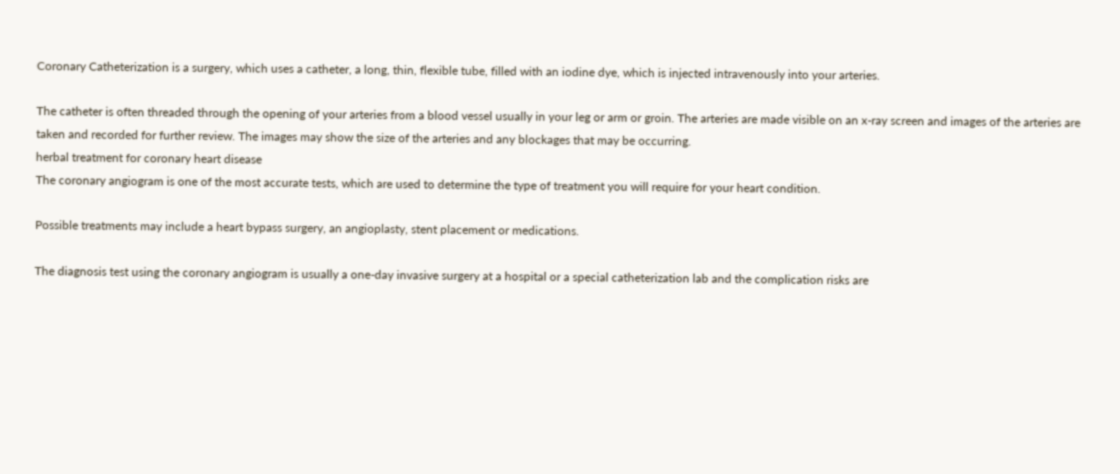Coronary Catheterization is a surgery, which uses a catheter, a long, thin, flexible tube, filled with an iodine dye, which is injected intravenously into your arteries.

The catheter is often threaded through the opening of your arteries from a blood vessel usually in your leg or arm or groin. The arteries are made visible on an x-ray screen and images of the arteries are taken and recorded for further review. The images may show the size of the arteries and any blockages that may be occurring.
herbal treatment for coronary heart disease
The coronary angiogram is one of the most accurate tests, which are used to determine the type of treatment you will require for your heart condition.

Possible treatments may include a heart bypass surgery, an angioplasty, stent placement or medications.

The diagnosis test using the coronary angiogram is usually a one-day invasive surgery at a hospital or a special catheterization lab and the complication risks are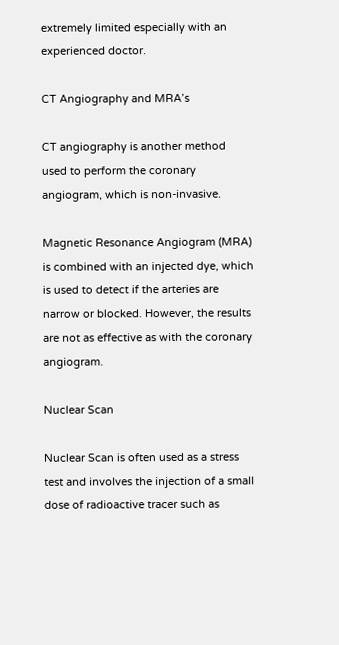extremely limited especially with an experienced doctor.

CT Angiography and MRA’s

CT angiography is another method used to perform the coronary angiogram, which is non-invasive.

Magnetic Resonance Angiogram (MRA) is combined with an injected dye, which is used to detect if the arteries are narrow or blocked. However, the results are not as effective as with the coronary angiogram.

Nuclear Scan

Nuclear Scan is often used as a stress test and involves the injection of a small dose of radioactive tracer such as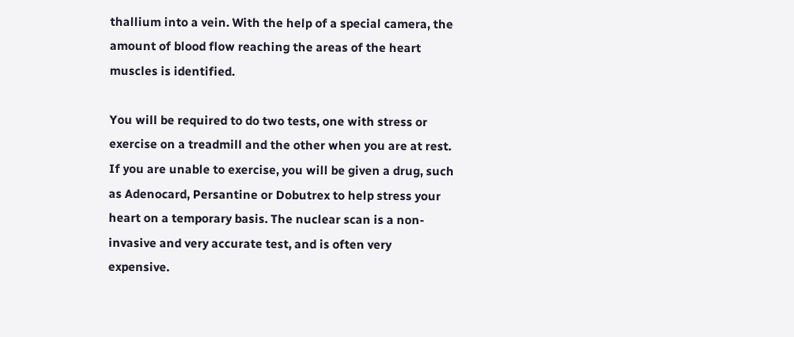thallium into a vein. With the help of a special camera, the amount of blood flow reaching the areas of the heart muscles is identified.

You will be required to do two tests, one with stress or exercise on a treadmill and the other when you are at rest. If you are unable to exercise, you will be given a drug, such as Adenocard, Persantine or Dobutrex to help stress your heart on a temporary basis. The nuclear scan is a non-invasive and very accurate test, and is often very expensive.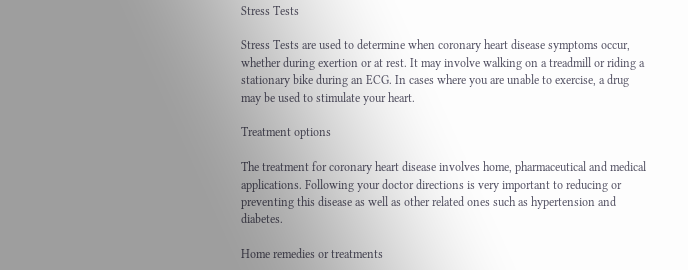Stress Tests

Stress Tests are used to determine when coronary heart disease symptoms occur, whether during exertion or at rest. It may involve walking on a treadmill or riding a stationary bike during an ECG. In cases where you are unable to exercise, a drug may be used to stimulate your heart.

Treatment options

The treatment for coronary heart disease involves home, pharmaceutical and medical applications. Following your doctor directions is very important to reducing or preventing this disease as well as other related ones such as hypertension and diabetes.

Home remedies or treatments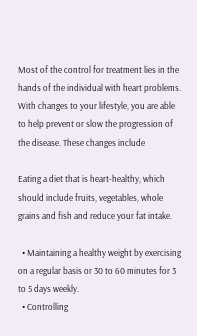Most of the control for treatment lies in the hands of the individual with heart problems. With changes to your lifestyle, you are able to help prevent or slow the progression of the disease. These changes include

Eating a diet that is heart-healthy, which should include fruits, vegetables, whole grains and fish and reduce your fat intake.

  • Maintaining a healthy weight by exercising on a regular basis or 30 to 60 minutes for 3 to 5 days weekly.
  • Controlling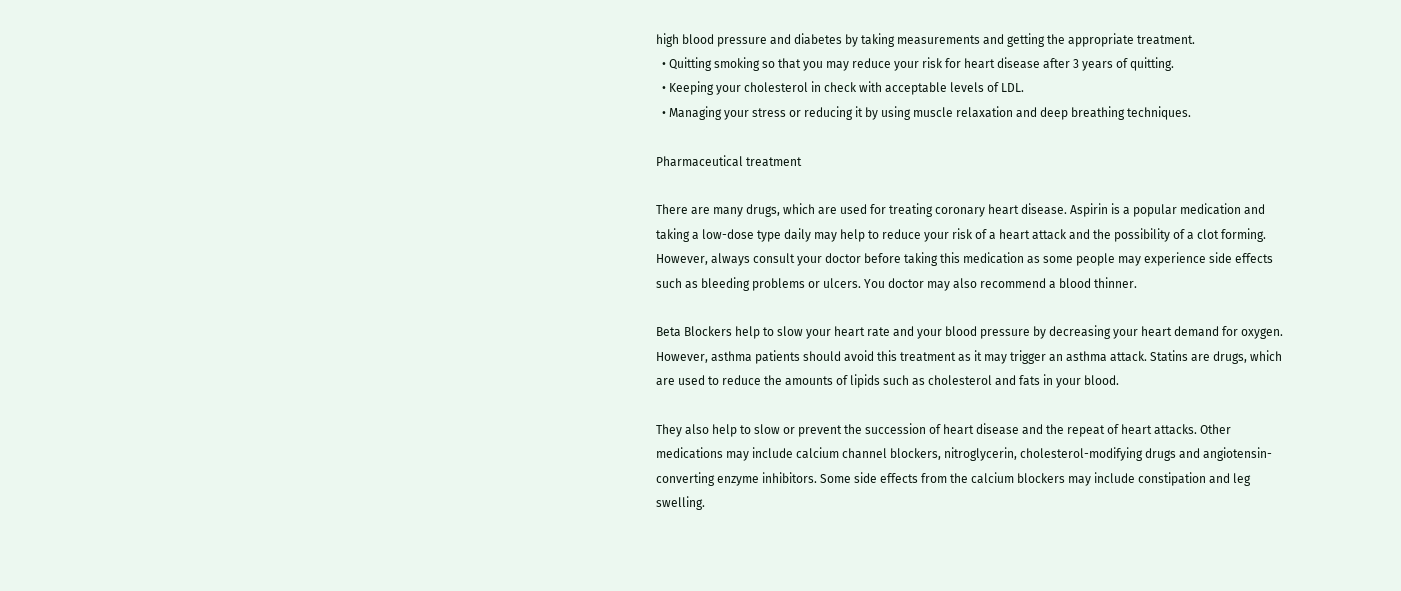high blood pressure and diabetes by taking measurements and getting the appropriate treatment.
  • Quitting smoking so that you may reduce your risk for heart disease after 3 years of quitting.
  • Keeping your cholesterol in check with acceptable levels of LDL.
  • Managing your stress or reducing it by using muscle relaxation and deep breathing techniques.

Pharmaceutical treatment

There are many drugs, which are used for treating coronary heart disease. Aspirin is a popular medication and taking a low-dose type daily may help to reduce your risk of a heart attack and the possibility of a clot forming. However, always consult your doctor before taking this medication as some people may experience side effects such as bleeding problems or ulcers. You doctor may also recommend a blood thinner.

Beta Blockers help to slow your heart rate and your blood pressure by decreasing your heart demand for oxygen. However, asthma patients should avoid this treatment as it may trigger an asthma attack. Statins are drugs, which are used to reduce the amounts of lipids such as cholesterol and fats in your blood.

They also help to slow or prevent the succession of heart disease and the repeat of heart attacks. Other medications may include calcium channel blockers, nitroglycerin, cholesterol-modifying drugs and angiotensin-converting enzyme inhibitors. Some side effects from the calcium blockers may include constipation and leg swelling.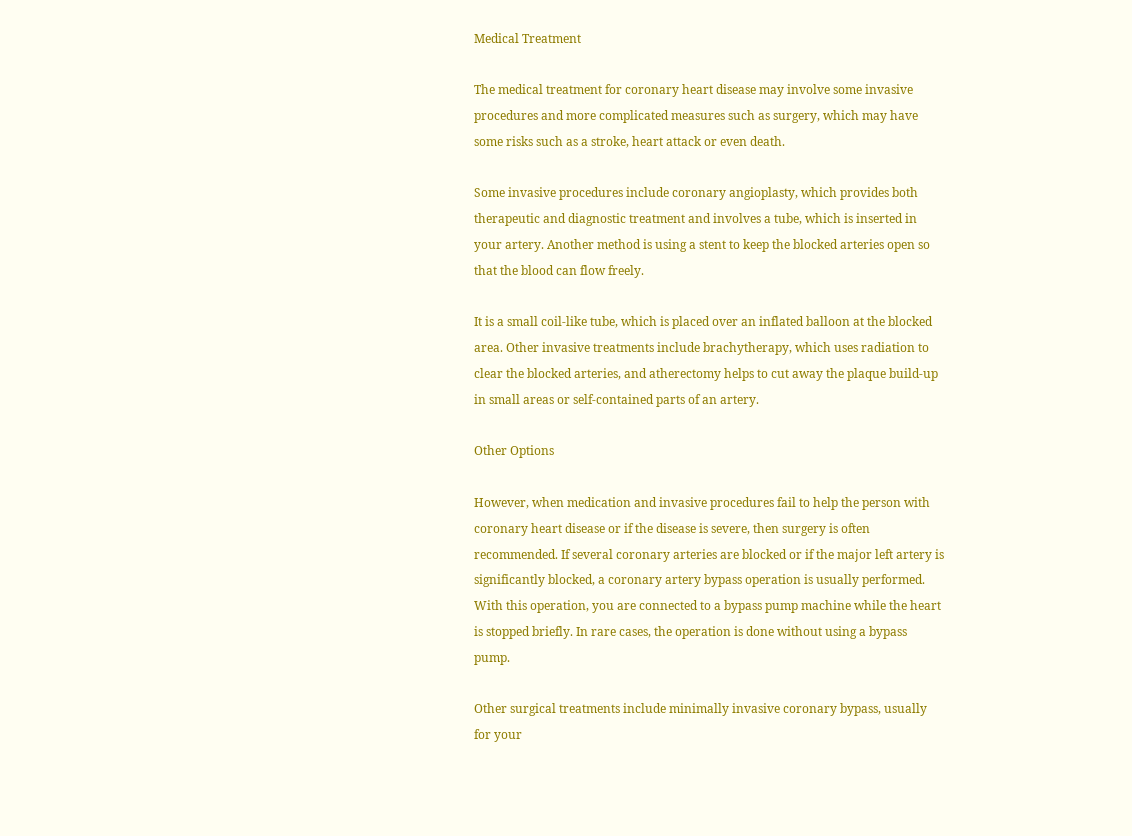Medical Treatment

The medical treatment for coronary heart disease may involve some invasive procedures and more complicated measures such as surgery, which may have some risks such as a stroke, heart attack or even death.

Some invasive procedures include coronary angioplasty, which provides both therapeutic and diagnostic treatment and involves a tube, which is inserted in your artery. Another method is using a stent to keep the blocked arteries open so that the blood can flow freely.

It is a small coil-like tube, which is placed over an inflated balloon at the blocked area. Other invasive treatments include brachytherapy, which uses radiation to clear the blocked arteries, and atherectomy helps to cut away the plaque build-up in small areas or self-contained parts of an artery.

Other Options

However, when medication and invasive procedures fail to help the person with coronary heart disease or if the disease is severe, then surgery is often recommended. If several coronary arteries are blocked or if the major left artery is significantly blocked, a coronary artery bypass operation is usually performed. With this operation, you are connected to a bypass pump machine while the heart is stopped briefly. In rare cases, the operation is done without using a bypass pump.

Other surgical treatments include minimally invasive coronary bypass, usually for your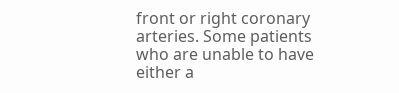front or right coronary arteries. Some patients who are unable to have either a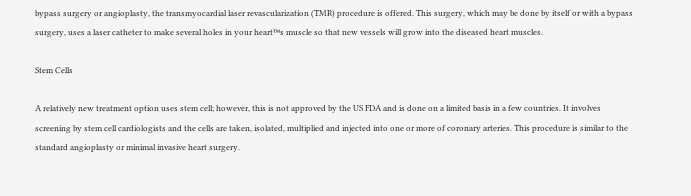bypass surgery or angioplasty, the transmyocardial laser revascularization (TMR) procedure is offered. This surgery, which may be done by itself or with a bypass surgery, uses a laser catheter to make several holes in your heart™s muscle so that new vessels will grow into the diseased heart muscles.

Stem Cells

A relatively new treatment option uses stem cell; however, this is not approved by the US FDA and is done on a limited basis in a few countries. It involves screening by stem cell cardiologists and the cells are taken, isolated, multiplied and injected into one or more of coronary arteries. This procedure is similar to the standard angioplasty or minimal invasive heart surgery.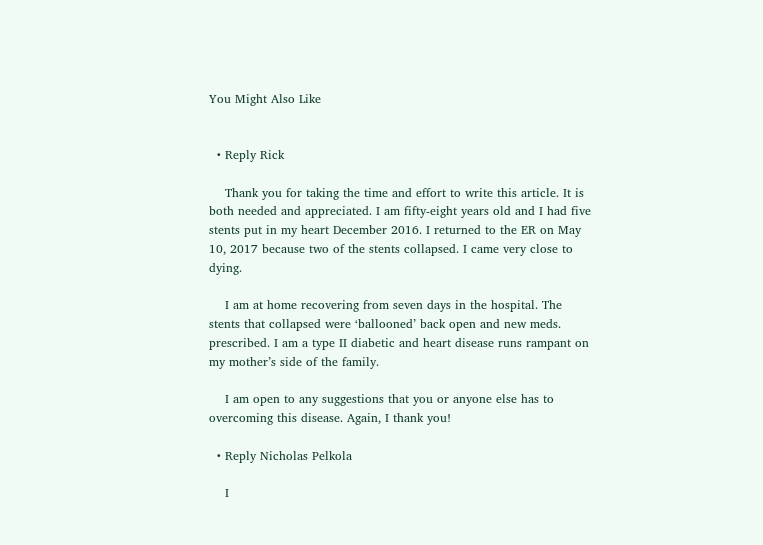You Might Also Like


  • Reply Rick

    Thank you for taking the time and effort to write this article. It is both needed and appreciated. I am fifty-eight years old and I had five stents put in my heart December 2016. I returned to the ER on May 10, 2017 because two of the stents collapsed. I came very close to dying.

    I am at home recovering from seven days in the hospital. The stents that collapsed were ‘ballooned’ back open and new meds. prescribed. I am a type II diabetic and heart disease runs rampant on my mother’s side of the family.

    I am open to any suggestions that you or anyone else has to overcoming this disease. Again, I thank you!

  • Reply Nicholas Pelkola

    I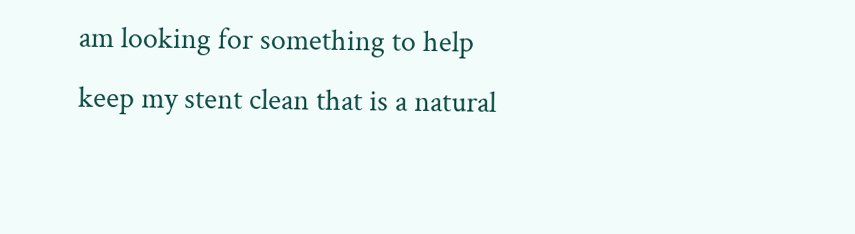am looking for something to help keep my stent clean that is a natural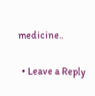medicine..

  • Leave a Reply